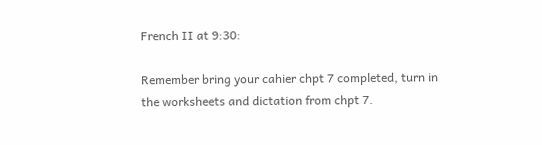French II at 9:30:

Remember bring your cahier chpt 7 completed, turn in the worksheets and dictation from chpt 7.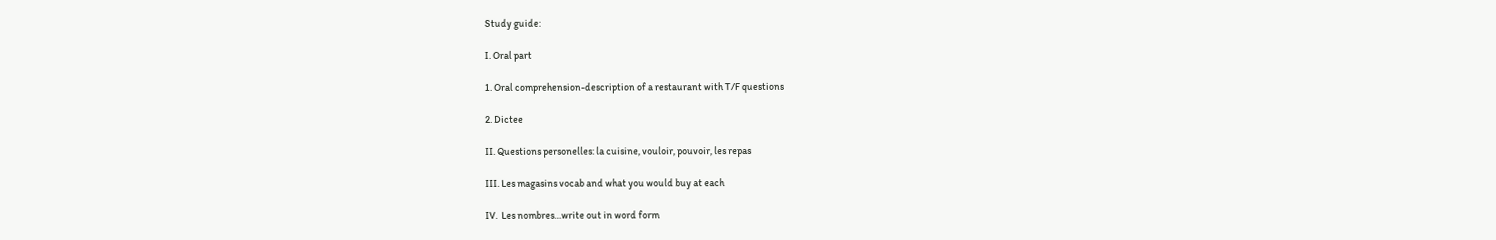Study guide:

I. Oral part

1. Oral comprehension-description of a restaurant with T/F questions

2. Dictee

II. Questions personelles: la cuisine, vouloir, pouvoir, les repas

III. Les magasins vocab and what you would buy at each

IV.  Les nombres…write out in word form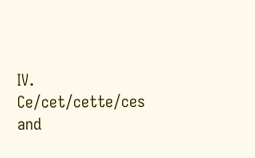IV. Ce/cet/cette/ces and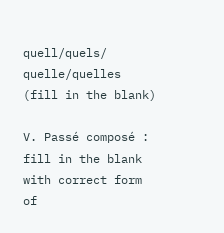quell/quels/ quelle/quelles (fill in the blank)

V. Passé composé : fill in the blank with correct form of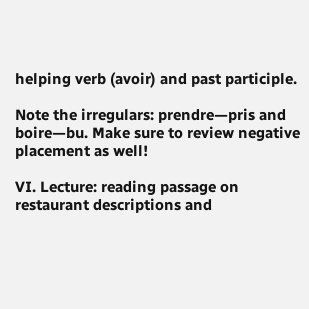helping verb (avoir) and past participle.

Note the irregulars: prendre—pris and boire—bu. Make sure to review negative placement as well!

VI. Lecture: reading passage on restaurant descriptions and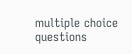multiple choice questions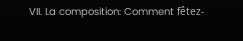VII. La composition: Comment fêtez-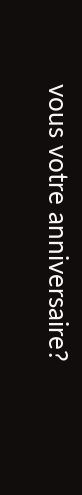vous votre anniversaire?